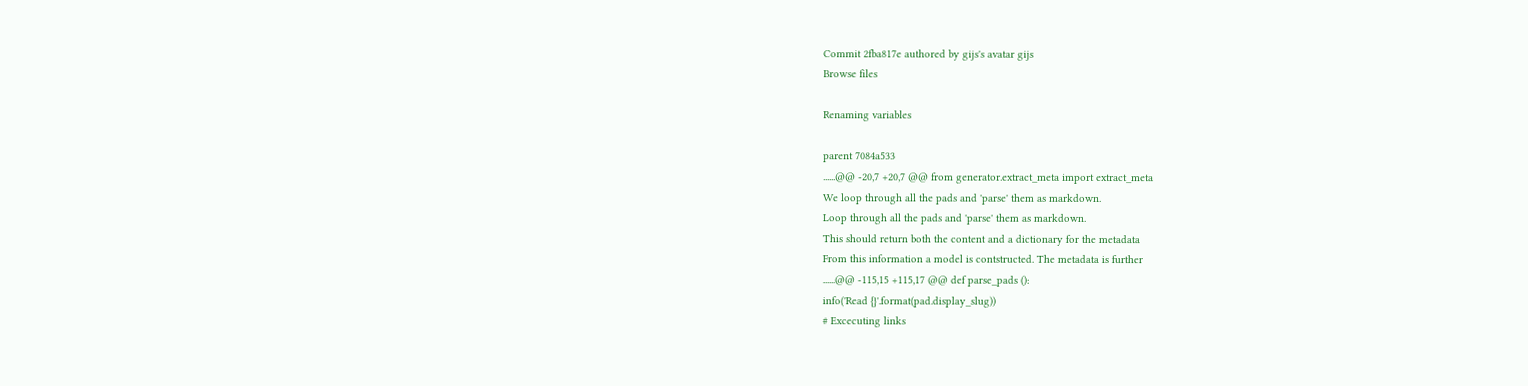Commit 2fba817e authored by gijs's avatar gijs
Browse files

Renaming variables

parent 7084a533
......@@ -20,7 +20,7 @@ from generator.extract_meta import extract_meta
We loop through all the pads and 'parse' them as markdown.
Loop through all the pads and 'parse' them as markdown.
This should return both the content and a dictionary for the metadata
From this information a model is contstructed. The metadata is further
......@@ -115,15 +115,17 @@ def parse_pads ():
info('Read {}'.format(pad.display_slug))
# Excecuting links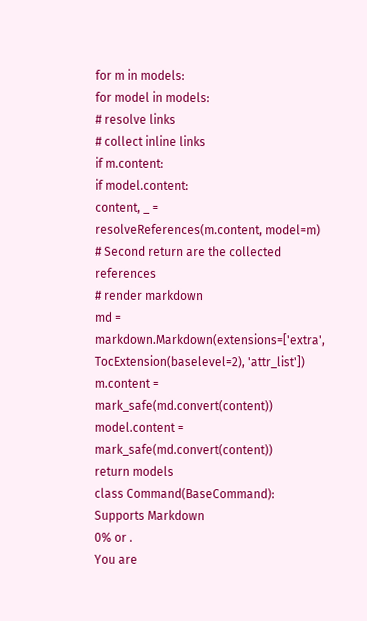for m in models:
for model in models:
# resolve links
# collect inline links
if m.content:
if model.content:
content, _ = resolveReferences(m.content, model=m) # Second return are the collected references
# render markdown
md = markdown.Markdown(extensions=['extra', TocExtension(baselevel=2), 'attr_list'])
m.content = mark_safe(md.convert(content))
model.content = mark_safe(md.convert(content))
return models
class Command(BaseCommand):
Supports Markdown
0% or .
You are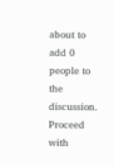about to add 0 people to the discussion. Proceed with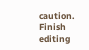caution.
Finish editing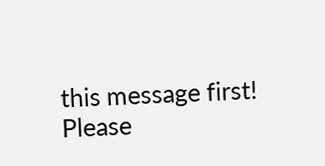this message first!
Please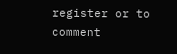register or to comment